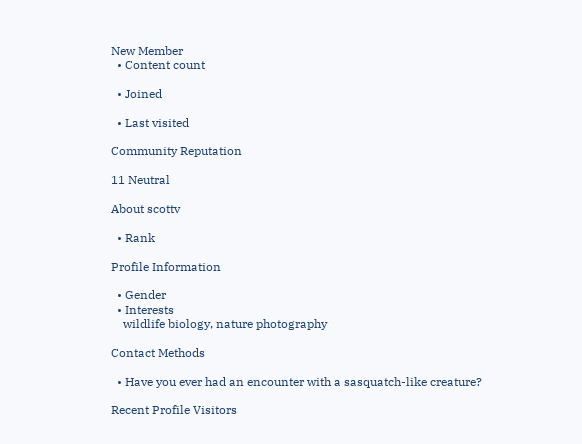New Member
  • Content count

  • Joined

  • Last visited

Community Reputation

11 Neutral

About scottv

  • Rank

Profile Information

  • Gender
  • Interests
    wildlife biology, nature photography

Contact Methods

  • Have you ever had an encounter with a sasquatch-like creature?

Recent Profile Visitors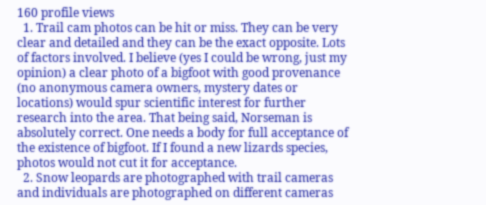160 profile views
  1. Trail cam photos can be hit or miss. They can be very clear and detailed and they can be the exact opposite. Lots of factors involved. I believe (yes I could be wrong, just my opinion) a clear photo of a bigfoot with good provenance (no anonymous camera owners, mystery dates or locations) would spur scientific interest for further research into the area. That being said, Norseman is absolutely correct. One needs a body for full acceptance of the existence of bigfoot. If I found a new lizards species, photos would not cut it for acceptance.
  2. Snow leopards are photographed with trail cameras and individuals are photographed on different cameras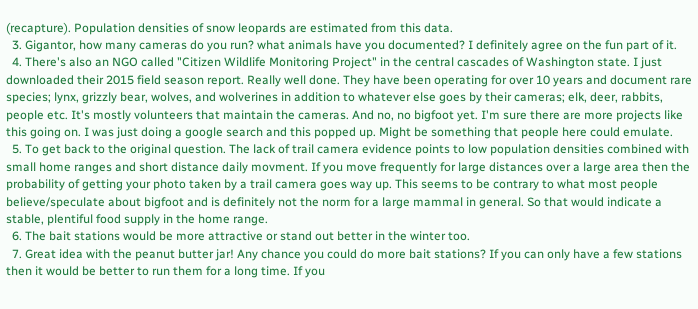(recapture). Population densities of snow leopards are estimated from this data.
  3. Gigantor, how many cameras do you run? what animals have you documented? I definitely agree on the fun part of it.
  4. There's also an NGO called "Citizen Wildlife Monitoring Project" in the central cascades of Washington state. I just downloaded their 2015 field season report. Really well done. They have been operating for over 10 years and document rare species; lynx, grizzly bear, wolves, and wolverines in addition to whatever else goes by their cameras; elk, deer, rabbits, people etc. It's mostly volunteers that maintain the cameras. And no, no bigfoot yet. I'm sure there are more projects like this going on. I was just doing a google search and this popped up. Might be something that people here could emulate.
  5. To get back to the original question. The lack of trail camera evidence points to low population densities combined with small home ranges and short distance daily movment. If you move frequently for large distances over a large area then the probability of getting your photo taken by a trail camera goes way up. This seems to be contrary to what most people believe/speculate about bigfoot and is definitely not the norm for a large mammal in general. So that would indicate a stable, plentiful food supply in the home range.
  6. The bait stations would be more attractive or stand out better in the winter too.
  7. Great idea with the peanut butter jar! Any chance you could do more bait stations? If you can only have a few stations then it would be better to run them for a long time. If you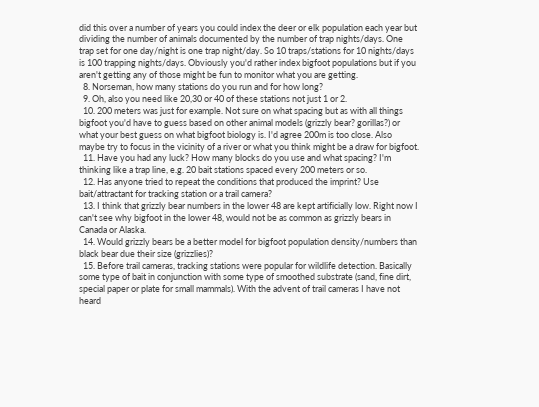did this over a number of years you could index the deer or elk population each year but dividing the number of animals documented by the number of trap nights/days. One trap set for one day/night is one trap night/day. So 10 traps/stations for 10 nights/days is 100 trapping nights/days. Obviously you'd rather index bigfoot populations but if you aren't getting any of those might be fun to monitor what you are getting.
  8. Norseman, how many stations do you run and for how long?
  9. Oh, also you need like 20,30 or 40 of these stations not just 1 or 2.
  10. 200 meters was just for example. Not sure on what spacing but as with all things bigfoot you'd have to guess based on other animal models (grizzly bear? gorillas?) or what your best guess on what bigfoot biology is. I'd agree 200m is too close. Also maybe try to focus in the vicinity of a river or what you think might be a draw for bigfoot.
  11. Have you had any luck? How many blocks do you use and what spacing? I'm thinking like a trap line, e.g. 20 bait stations spaced every 200 meters or so.
  12. Has anyone tried to repeat the conditions that produced the imprint? Use bait/attractant for tracking station or a trail camera?
  13. I think that grizzly bear numbers in the lower 48 are kept artificially low. Right now I can't see why bigfoot in the lower 48, would not be as common as grizzly bears in Canada or Alaska.
  14. Would grizzly bears be a better model for bigfoot population density/numbers than black bear due their size (grizzlies)?
  15. Before trail cameras, tracking stations were popular for wildlife detection. Basically some type of bait in conjunction with some type of smoothed substrate (sand, fine dirt, special paper or plate for small mammals). With the advent of trail cameras I have not heard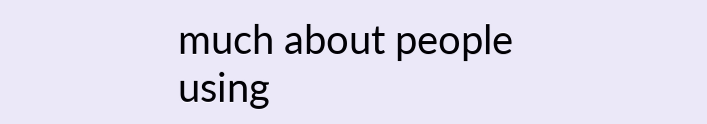much about people using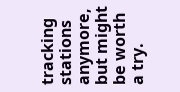tracking stations anymore, but might be worth a try.